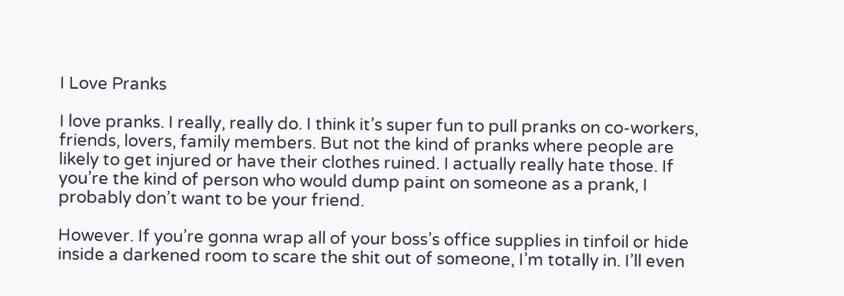I Love Pranks

I love pranks. I really, really do. I think it’s super fun to pull pranks on co-workers, friends, lovers, family members. But not the kind of pranks where people are likely to get injured or have their clothes ruined. I actually really hate those. If you’re the kind of person who would dump paint on someone as a prank, I probably don’t want to be your friend.

However. If you’re gonna wrap all of your boss’s office supplies in tinfoil or hide inside a darkened room to scare the shit out of someone, I’m totally in. I’ll even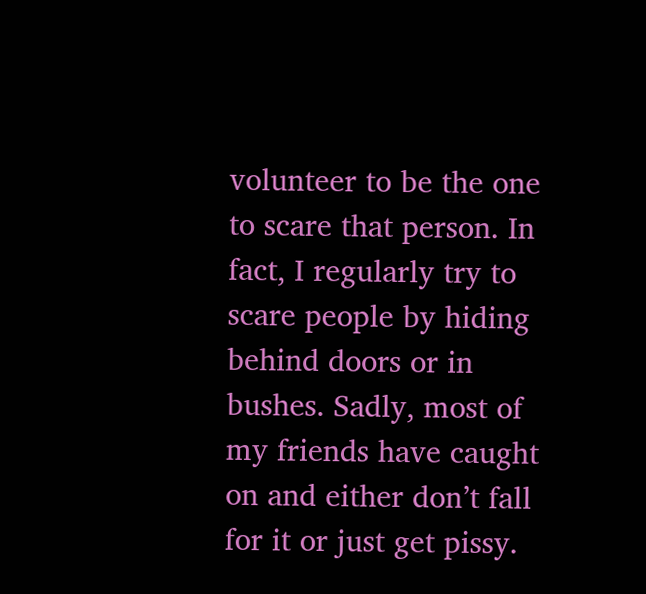volunteer to be the one to scare that person. In fact, I regularly try to scare people by hiding behind doors or in bushes. Sadly, most of my friends have caught on and either don’t fall for it or just get pissy.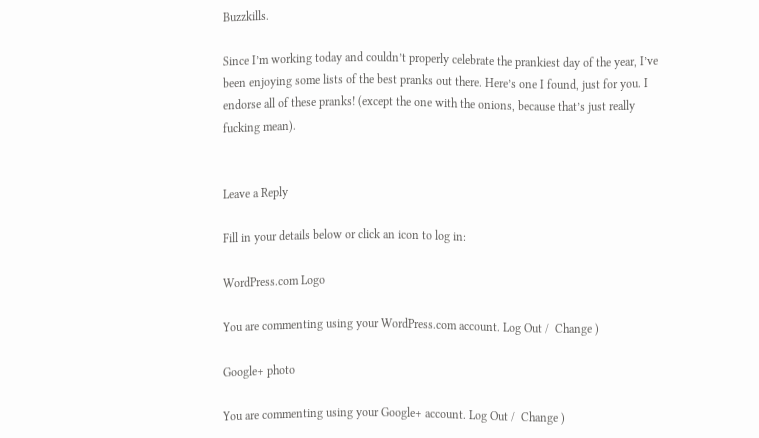Buzzkills.

Since I’m working today and couldn’t properly celebrate the prankiest day of the year, I’ve been enjoying some lists of the best pranks out there. Here’s one I found, just for you. I endorse all of these pranks! (except the one with the onions, because that’s just really fucking mean).


Leave a Reply

Fill in your details below or click an icon to log in:

WordPress.com Logo

You are commenting using your WordPress.com account. Log Out /  Change )

Google+ photo

You are commenting using your Google+ account. Log Out /  Change )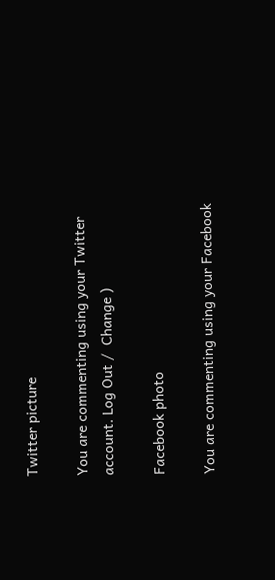Twitter picture

You are commenting using your Twitter account. Log Out /  Change )

Facebook photo

You are commenting using your Facebook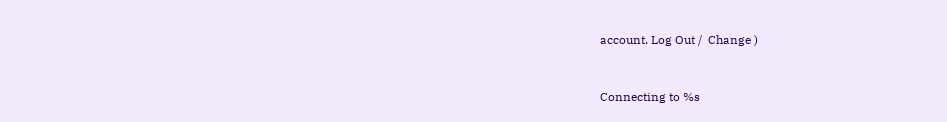account. Log Out /  Change )


Connecting to %s